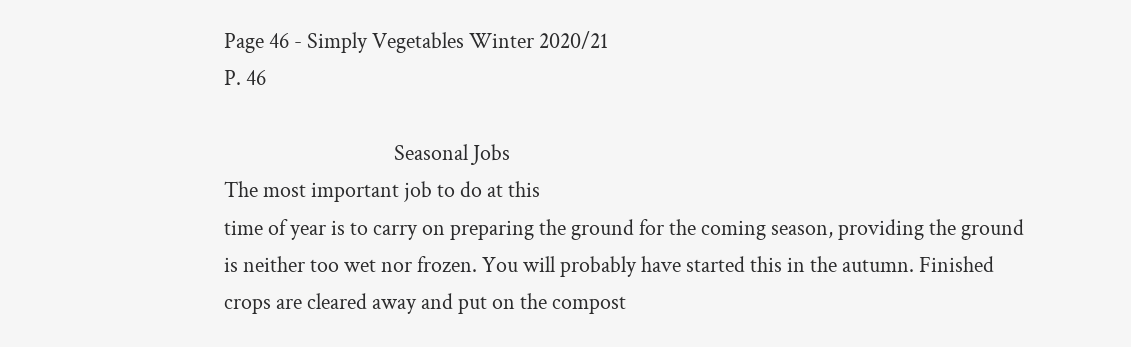Page 46 - Simply Vegetables Winter 2020/21
P. 46

                                  Seasonal Jobs
The most important job to do at this
time of year is to carry on preparing the ground for the coming season, providing the ground is neither too wet nor frozen. You will probably have started this in the autumn. Finished crops are cleared away and put on the compost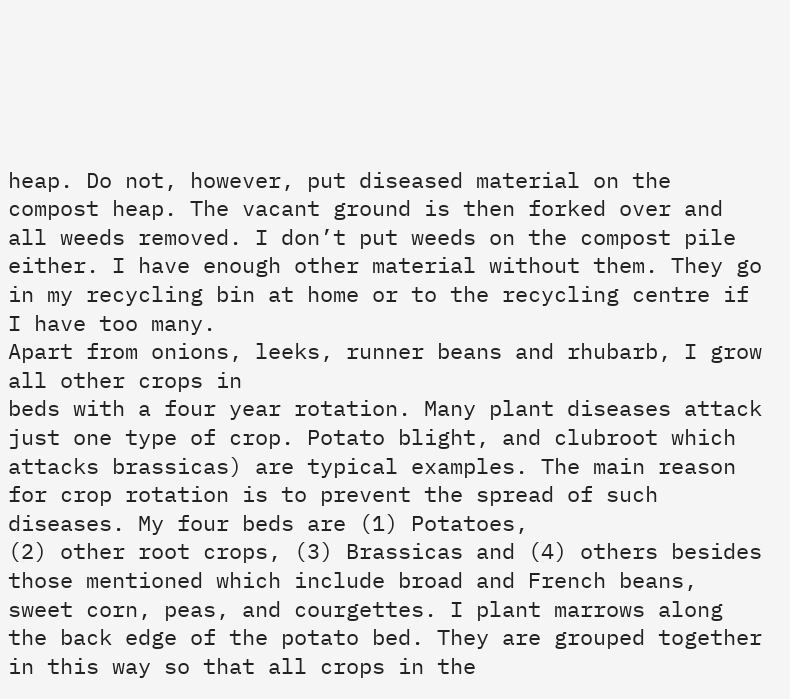heap. Do not, however, put diseased material on the compost heap. The vacant ground is then forked over and all weeds removed. I don’t put weeds on the compost pile either. I have enough other material without them. They go in my recycling bin at home or to the recycling centre if I have too many.
Apart from onions, leeks, runner beans and rhubarb, I grow all other crops in
beds with a four year rotation. Many plant diseases attack just one type of crop. Potato blight, and clubroot which attacks brassicas) are typical examples. The main reason for crop rotation is to prevent the spread of such diseases. My four beds are (1) Potatoes,
(2) other root crops, (3) Brassicas and (4) others besides those mentioned which include broad and French beans, sweet corn, peas, and courgettes. I plant marrows along the back edge of the potato bed. They are grouped together in this way so that all crops in the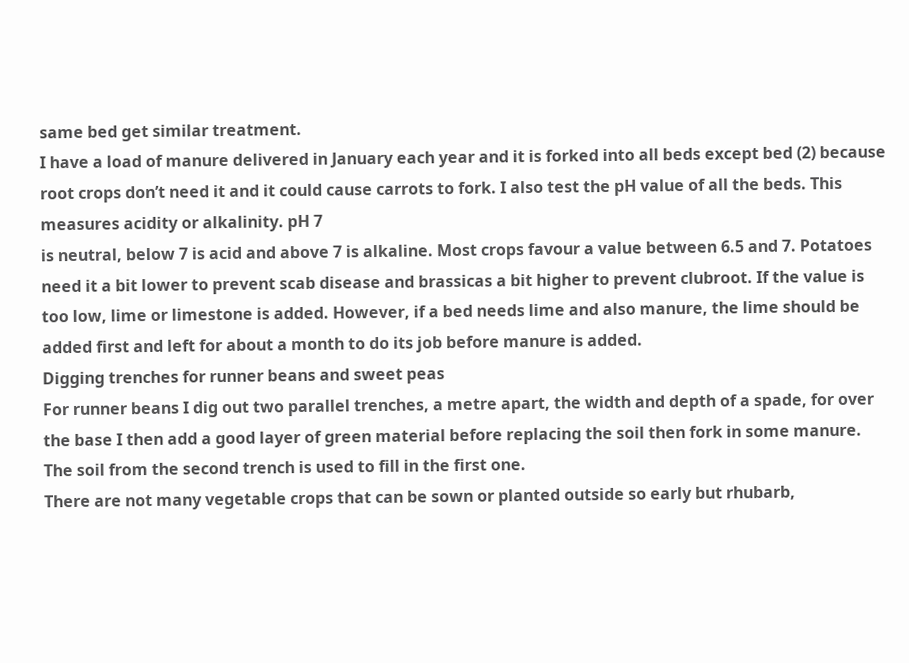same bed get similar treatment.
I have a load of manure delivered in January each year and it is forked into all beds except bed (2) because root crops don’t need it and it could cause carrots to fork. I also test the pH value of all the beds. This measures acidity or alkalinity. pH 7
is neutral, below 7 is acid and above 7 is alkaline. Most crops favour a value between 6.5 and 7. Potatoes need it a bit lower to prevent scab disease and brassicas a bit higher to prevent clubroot. If the value is too low, lime or limestone is added. However, if a bed needs lime and also manure, the lime should be added first and left for about a month to do its job before manure is added.
Digging trenches for runner beans and sweet peas
For runner beans I dig out two parallel trenches, a metre apart, the width and depth of a spade, for over the base I then add a good layer of green material before replacing the soil then fork in some manure. The soil from the second trench is used to fill in the first one.
There are not many vegetable crops that can be sown or planted outside so early but rhubarb,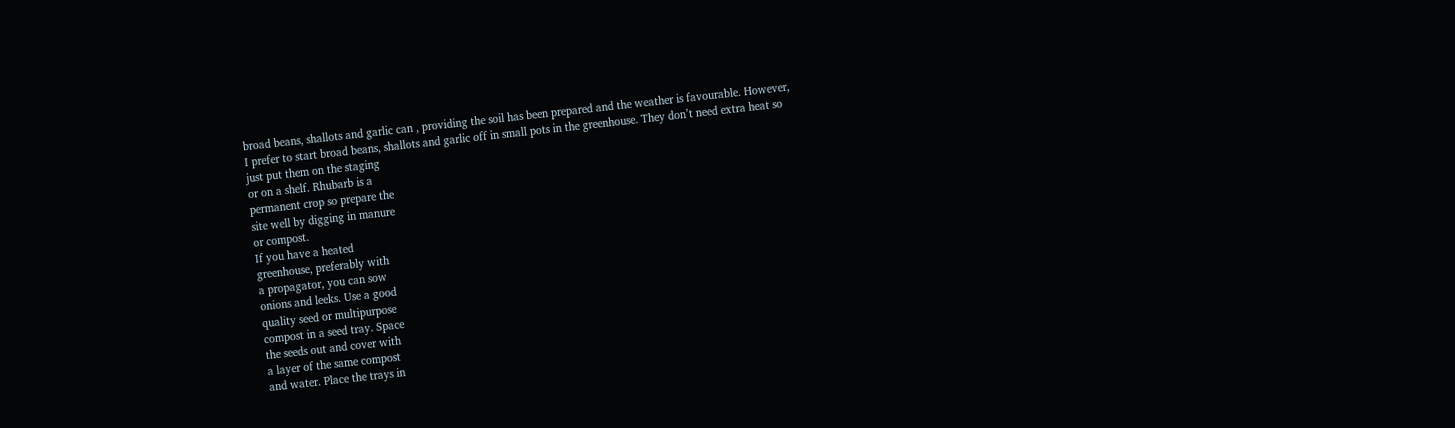broad beans, shallots and garlic can , providing the soil has been prepared and the weather is favourable. However,
I prefer to start broad beans, shallots and garlic off in small pots in the greenhouse. They don’t need extra heat so
just put them on the staging
or on a shelf. Rhubarb is a
permanent crop so prepare the
site well by digging in manure
or compost.
If you have a heated
greenhouse, preferably with
a propagator, you can sow
onions and leeks. Use a good
quality seed or multipurpose
compost in a seed tray. Space
the seeds out and cover with
a layer of the same compost
and water. Place the trays in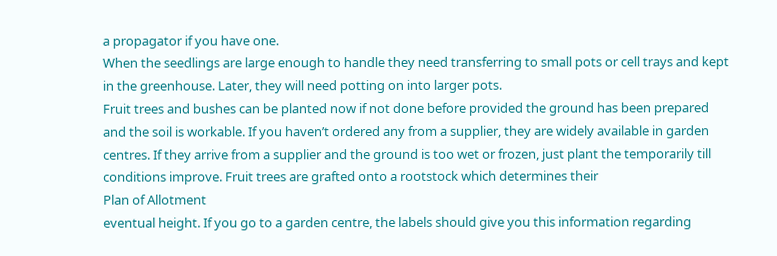a propagator if you have one.
When the seedlings are large enough to handle they need transferring to small pots or cell trays and kept in the greenhouse. Later, they will need potting on into larger pots.
Fruit trees and bushes can be planted now if not done before provided the ground has been prepared and the soil is workable. If you haven’t ordered any from a supplier, they are widely available in garden centres. If they arrive from a supplier and the ground is too wet or frozen, just plant the temporarily till conditions improve. Fruit trees are grafted onto a rootstock which determines their
Plan of Allotment
eventual height. If you go to a garden centre, the labels should give you this information regarding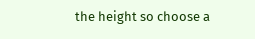the height so choose a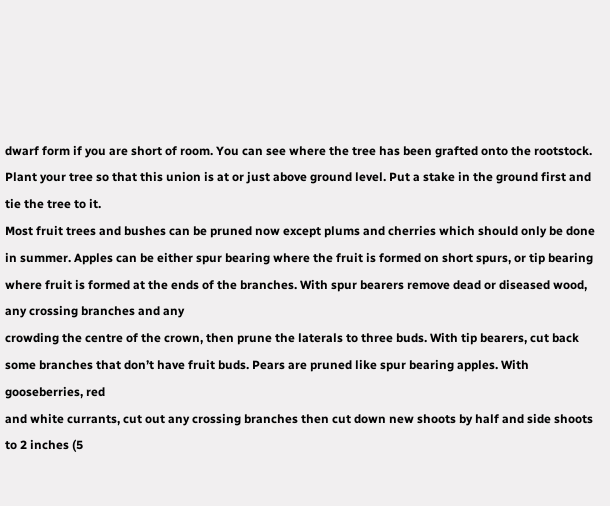dwarf form if you are short of room. You can see where the tree has been grafted onto the rootstock.
Plant your tree so that this union is at or just above ground level. Put a stake in the ground first and tie the tree to it.
Most fruit trees and bushes can be pruned now except plums and cherries which should only be done in summer. Apples can be either spur bearing where the fruit is formed on short spurs, or tip bearing where fruit is formed at the ends of the branches. With spur bearers remove dead or diseased wood, any crossing branches and any
crowding the centre of the crown, then prune the laterals to three buds. With tip bearers, cut back some branches that don’t have fruit buds. Pears are pruned like spur bearing apples. With gooseberries, red
and white currants, cut out any crossing branches then cut down new shoots by half and side shoots to 2 inches (5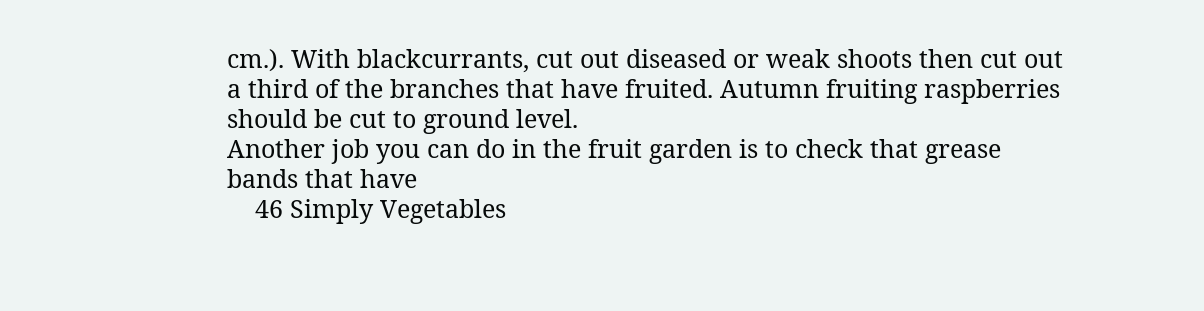cm.). With blackcurrants, cut out diseased or weak shoots then cut out a third of the branches that have fruited. Autumn fruiting raspberries should be cut to ground level.
Another job you can do in the fruit garden is to check that grease bands that have
    46 Simply Vegetables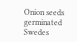Onion seeds germinated
Swedes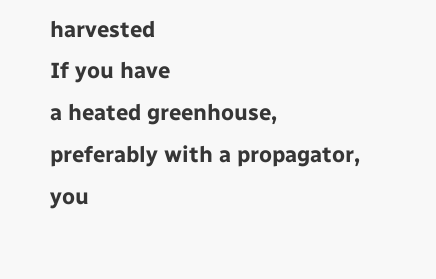harvested
If you have
a heated greenhouse, preferably with a propagator, you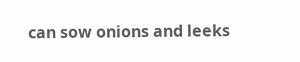can sow onions and leeks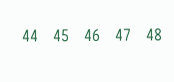44   45   46   47   48